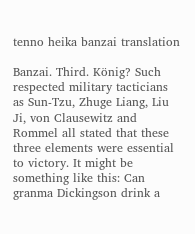tenno heika banzai translation

Banzai. Third. König? Such respected military tacticians as Sun-Tzu, Zhuge Liang, Liu Ji, von Clausewitz and Rommel all stated that these three elements were essential to victory. It might be something like this: Can granma Dickingson drink a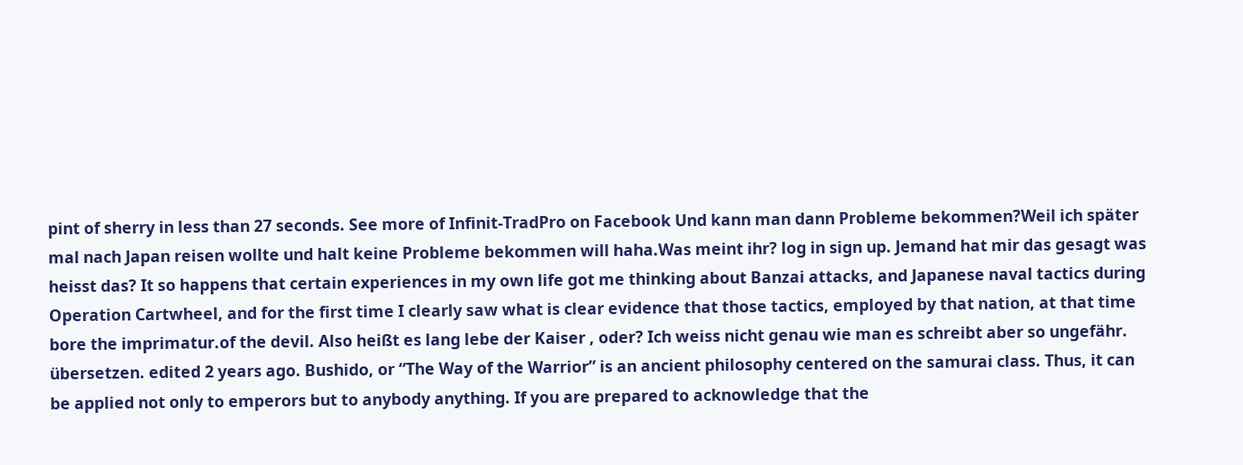pint of sherry in less than 27 seconds. See more of Infinit-TradPro on Facebook Und kann man dann Probleme bekommen?Weil ich später mal nach Japan reisen wollte und halt keine Probleme bekommen will haha.Was meint ihr? log in sign up. Jemand hat mir das gesagt was heisst das? It so happens that certain experiences in my own life got me thinking about Banzai attacks, and Japanese naval tactics during Operation Cartwheel, and for the first time I clearly saw what is clear evidence that those tactics, employed by that nation, at that time bore the imprimatur.of the devil. Also heißt es lang lebe der Kaiser , oder? Ich weiss nicht genau wie man es schreibt aber so ungefähr. übersetzen. edited 2 years ago. Bushido, or “The Way of the Warrior” is an ancient philosophy centered on the samurai class. Thus, it can be applied not only to emperors but to anybody anything. If you are prepared to acknowledge that the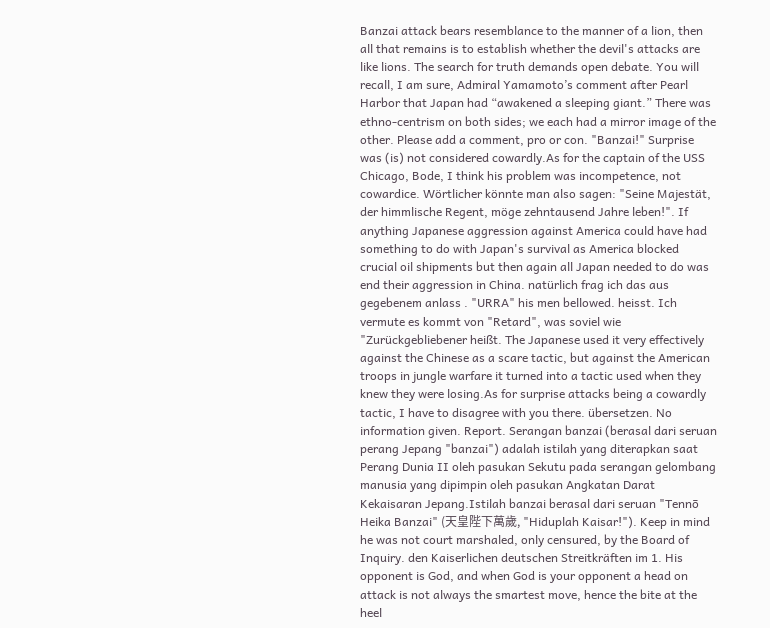Banzai attack bears resemblance to the manner of a lion, then all that remains is to establish whether the devil's attacks are like lions. The search for truth demands open debate. You will recall, I am sure, Admiral Yamamoto’s comment after Pearl Harbor that Japan had “awakened a sleeping giant.” There was ethno-centrism on both sides; we each had a mirror image of the other. Please add a comment, pro or con. "Banzai!" Surprise was (is) not considered cowardly.As for the captain of the USS Chicago, Bode, I think his problem was incompetence, not cowardice. Wörtlicher könnte man also sagen: "Seine Majestät, der himmlische Regent, möge zehntausend Jahre leben!". If anything Japanese aggression against America could have had something to do with Japan's survival as America blocked crucial oil shipments but then again all Japan needed to do was end their aggression in China. natürlich frag ich das aus gegebenem anlass . "URRA" his men bellowed. heisst. Ich vermute es kommt von "Retard", was soviel wie "Zurückgebliebener heißt. The Japanese used it very effectively against the Chinese as a scare tactic, but against the American troops in jungle warfare it turned into a tactic used when they knew they were losing.As for surprise attacks being a cowardly tactic, I have to disagree with you there. übersetzen. No information given. Report. Serangan banzai (berasal dari seruan perang Jepang "banzai") adalah istilah yang diterapkan saat Perang Dunia II oleh pasukan Sekutu pada serangan gelombang manusia yang dipimpin oleh pasukan Angkatan Darat Kekaisaran Jepang.Istilah banzai berasal dari seruan "Tennō Heika Banzai" (天皇陛下萬歲, "Hiduplah Kaisar!"). Keep in mind he was not court marshaled, only censured, by the Board of Inquiry. den Kaiserlichen deutschen Streitkräften im 1. His opponent is God, and when God is your opponent a head on attack is not always the smartest move, hence the bite at the heel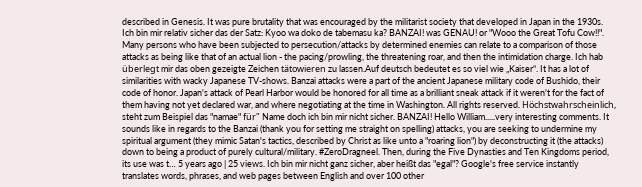described in Genesis. It was pure brutality that was encouraged by the militarist society that developed in Japan in the 1930s. Ich bin mir relativ sicher das der Satz: Kyoo wa doko de tabemasu ka? BANZAI! was GENAU! or "Wooo the Great Tofu Cow!!". Many persons who have been subjected to persecution/attacks by determined enemies can relate to a comparison of those attacks as being like that of an actual lion - the pacing/prowling, the threatening roar, and then the intimidation charge. Ich hab überlegt mir das oben gezeigte Zeichen tätowieren zu lassen.Auf deutsch bedeutet es so viel wie „Kaiser“. It has a lot of similarities with wacky Japanese TV-shows. Banzai attacks were a part of the ancient Japanese military code of Bushido, their code of honor. Japan's attack of Pearl Harbor would be honored for all time as a brilliant sneak attack if it weren't for the fact of them having not yet declared war, and where negotiating at the time in Washington. All rights reserved. Höchstwahrscheinlich, steht zum Beispiel das "namae" für" Name doch ich bin mir nicht sicher. BANZAI! Hello William.....very interesting comments. It sounds like in regards to the Banzai (thank you for setting me straight on spelling) attacks, you are seeking to undermine my spiritual argument (they mimic Satan's tactics, described by Christ as like unto a "roaring lion") by deconstructing it (the attacks) down to being a product of purely cultural/military. #ZeroDragneel. Then, during the Five Dynasties and Ten Kingdoms period, its use was t… 5 years ago | 25 views. Ich bin mir nicht ganz sicher, aber heißt das "egal"? Google's free service instantly translates words, phrases, and web pages between English and over 100 other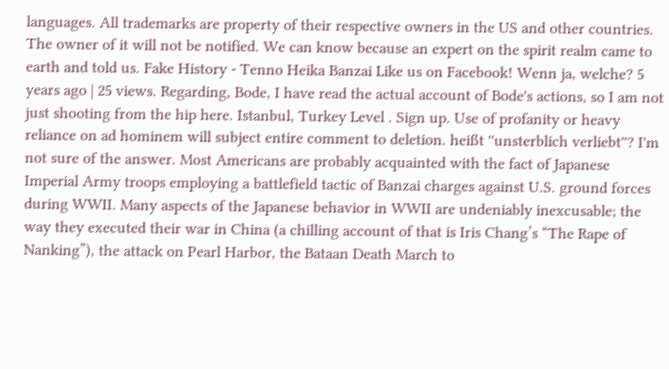languages. All trademarks are property of their respective owners in the US and other countries. The owner of it will not be notified. We can know because an expert on the spirit realm came to earth and told us. Fake History - Tenno Heika Banzai Like us on Facebook! Wenn ja, welche? 5 years ago | 25 views. Regarding, Bode, I have read the actual account of Bode's actions, so I am not just shooting from the hip here. Istanbul, Turkey Level . Sign up. Use of profanity or heavy reliance on ad hominem will subject entire comment to deletion. heißt ''unsterblich verliebt''? I'm not sure of the answer. Most Americans are probably acquainted with the fact of Japanese Imperial Army troops employing a battlefield tactic of Banzai charges against U.S. ground forces during WWII. Many aspects of the Japanese behavior in WWII are undeniably inexcusable; the way they executed their war in China (a chilling account of that is Iris Chang’s “The Rape of Nanking”), the attack on Pearl Harbor, the Bataan Death March to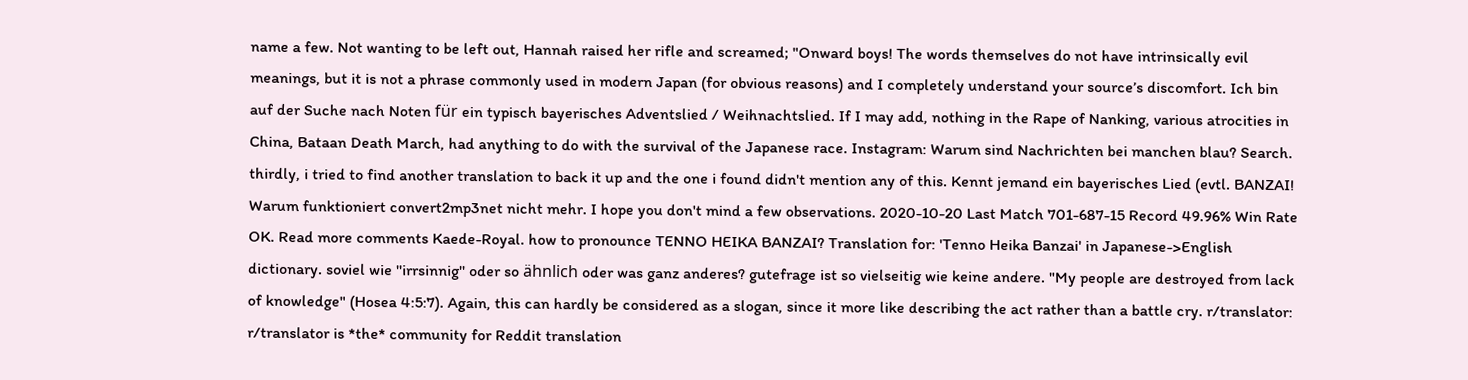name a few. Not wanting to be left out, Hannah raised her rifle and screamed; "Onward boys! The words themselves do not have intrinsically evil meanings, but it is not a phrase commonly used in modern Japan (for obvious reasons) and I completely understand your source’s discomfort. Ich bin auf der Suche nach Noten für ein typisch bayerisches Adventslied / Weihnachtslied. If I may add, nothing in the Rape of Nanking, various atrocities in China, Bataan Death March, had anything to do with the survival of the Japanese race. Instagram: Warum sind Nachrichten bei manchen blau? Search. thirdly, i tried to find another translation to back it up and the one i found didn't mention any of this. Kennt jemand ein bayerisches Lied (evtl. BANZAI! Warum funktioniert convert2mp3net nicht mehr. I hope you don't mind a few observations. 2020-10-20 Last Match 701-687-15 Record 49.96% Win Rate OK. Read more comments Kaede-Royal. how to pronounce TENNO HEIKA BANZAI? Translation for: 'Tenno Heika Banzai' in Japanese->English dictionary. soviel wie ''irrsinnig'' oder so ähnlich oder was ganz anderes? gutefrage ist so vielseitig wie keine andere. "My people are destroyed from lack of knowledge" (Hosea 4:5:7). Again, this can hardly be considered as a slogan, since it more like describing the act rather than a battle cry. r/translator: r/translator is *the* community for Reddit translation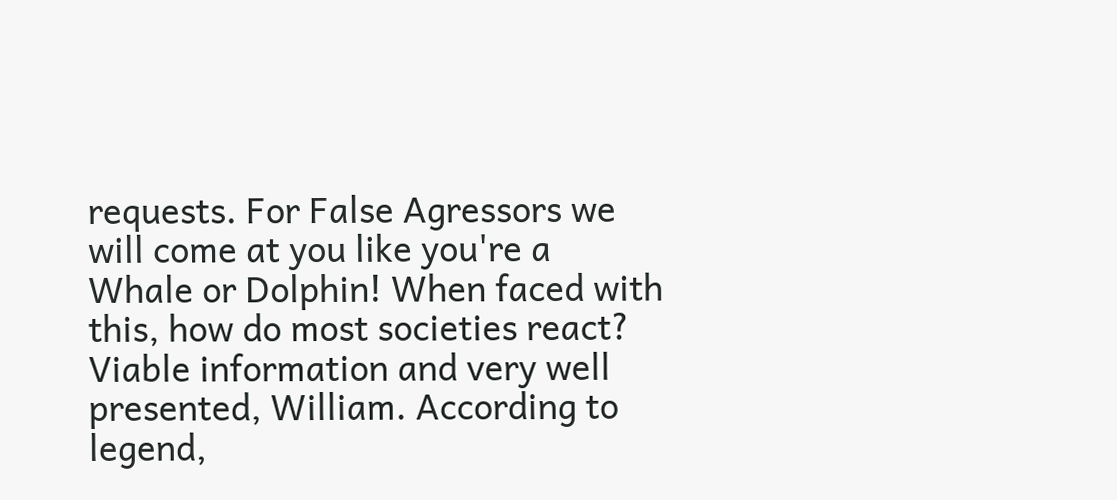requests. For False Agressors we will come at you like you're a Whale or Dolphin! When faced with this, how do most societies react? Viable information and very well presented, William. According to legend,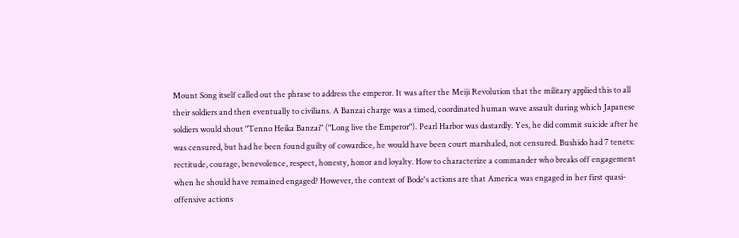Mount Song itself called out the phrase to address the emperor. It was after the Meiji Revolution that the military applied this to all their soldiers and then eventually to civilians. A Banzai charge was a timed, coordinated human wave assault during which Japanese soldiers would shout "Tenno Heika Banzai" ("Long live the Emperor"). Pearl Harbor was dastardly. Yes, he did commit suicide after he was censured, but had he been found guilty of cowardice, he would have been court marshaled, not censured. Bushido had 7 tenets: rectitude, courage, benevolence, respect, honesty, honor and loyalty. How to characterize a commander who breaks off engagement when he should have remained engaged? However, the context of Bode's actions are that America was engaged in her first quasi-offensive actions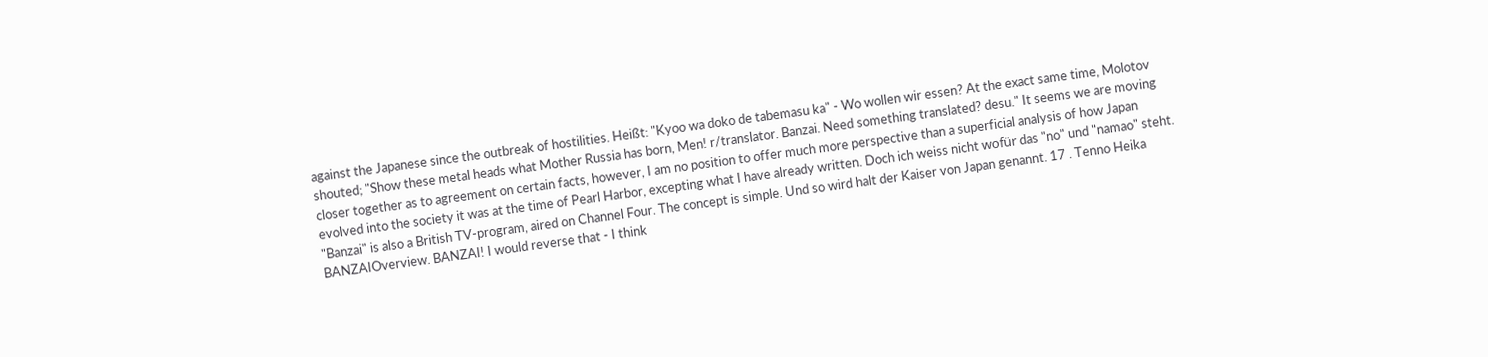against the Japanese since the outbreak of hostilities. Heißt: "Kyoo wa doko de tabemasu ka" - Wo wollen wir essen? At the exact same time, Molotov shouted; "Show these metal heads what Mother Russia has born, Men! r/translator. Banzai. Need something translated? desu." It seems we are moving closer together as to agreement on certain facts, however, I am no position to offer much more perspective than a superficial analysis of how Japan evolved into the society it was at the time of Pearl Harbor, excepting what I have already written. Doch ich weiss nicht wofür das "no" und "namao" steht. "Banzai" is also a British TV-program, aired on Channel Four. The concept is simple. Und so wird halt der Kaiser von Japan genannt. 17 . Tenno Heika BANZAIOverview. BANZAI! I would reverse that - I think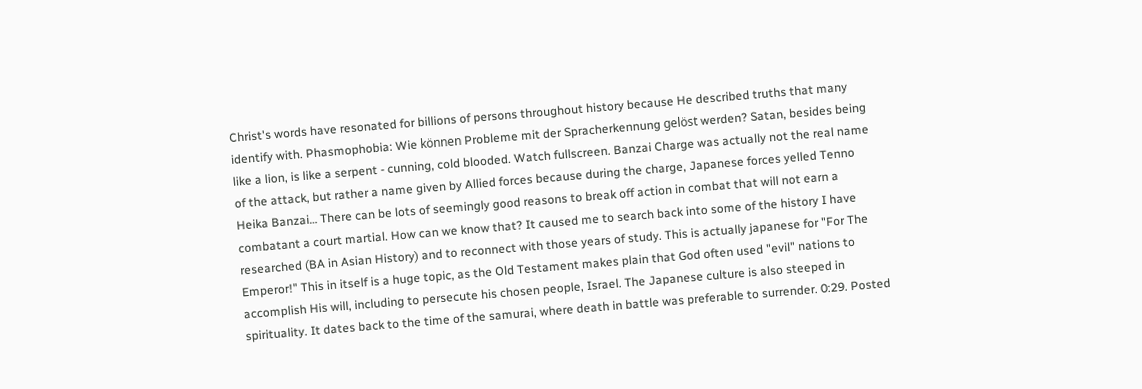Christ's words have resonated for billions of persons throughout history because He described truths that many identify with. Phasmophobia: Wie können Probleme mit der Spracherkennung gelöst werden? Satan, besides being like a lion, is like a serpent - cunning, cold blooded. Watch fullscreen. Banzai Charge was actually not the real name of the attack, but rather a name given by Allied forces because during the charge, Japanese forces yelled Tenno Heika Banzai… There can be lots of seemingly good reasons to break off action in combat that will not earn a combatant a court martial. How can we know that? It caused me to search back into some of the history I have researched (BA in Asian History) and to reconnect with those years of study. This is actually japanese for "For The Emperor!" This in itself is a huge topic, as the Old Testament makes plain that God often used "evil" nations to accomplish His will, including to persecute his chosen people, Israel. The Japanese culture is also steeped in spirituality. It dates back to the time of the samurai, where death in battle was preferable to surrender. 0:29. Posted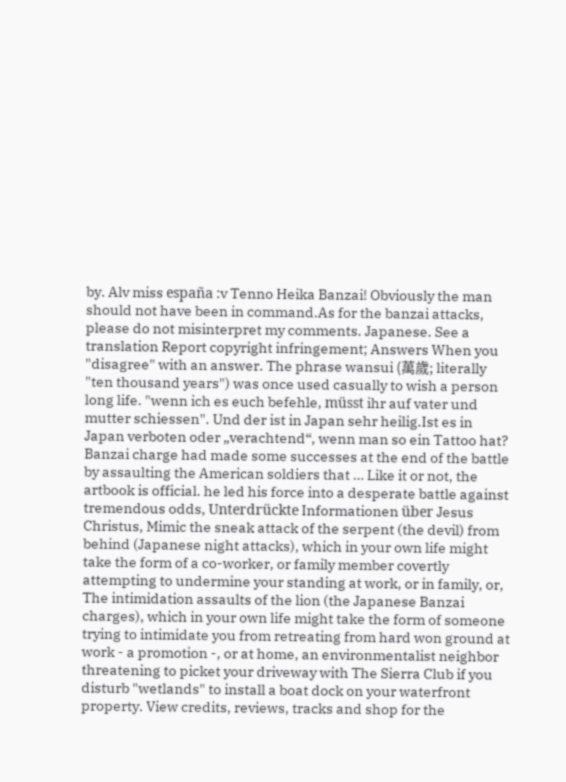by. Alv miss españa :v Tenno Heika Banzai! Obviously the man should not have been in command.As for the banzai attacks, please do not misinterpret my comments. Japanese. See a translation Report copyright infringement; Answers When you "disagree" with an answer. The phrase wansui (萬歲; literally "ten thousand years") was once used casually to wish a person long life. "wenn ich es euch befehle, müsst ihr auf vater und mutter schiessen". Und der ist in Japan sehr heilig.Ist es in Japan verboten oder „verachtend“, wenn man so ein Tattoo hat? Banzai charge had made some successes at the end of the battle by assaulting the American soldiers that … Like it or not, the artbook is official. he led his force into a desperate battle against tremendous odds, Unterdrückte Informationen über Jesus Christus, Mimic the sneak attack of the serpent (the devil) from behind (Japanese night attacks), which in your own life might take the form of a co-worker, or family member covertly attempting to undermine your standing at work, or in family, or, The intimidation assaults of the lion (the Japanese Banzai charges), which in your own life might take the form of someone trying to intimidate you from retreating from hard won ground at work - a promotion -, or at home, an environmentalist neighbor threatening to picket your driveway with The Sierra Club if you disturb "wetlands" to install a boat dock on your waterfront property. View credits, reviews, tracks and shop for the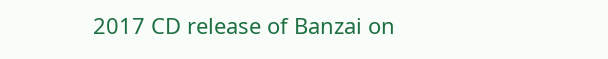2017 CD release of Banzai on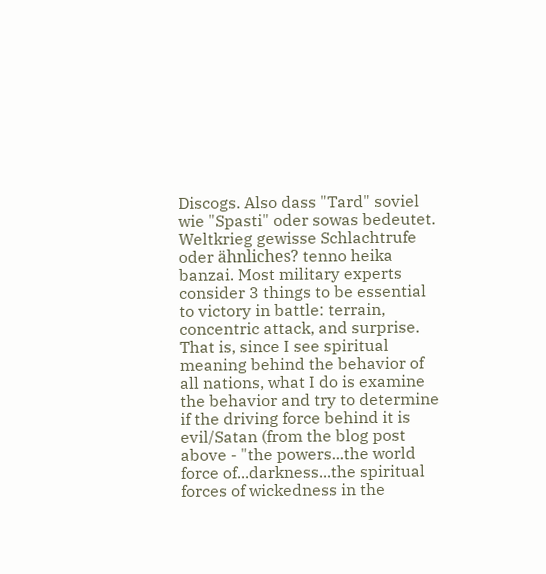Discogs. Also dass "Tard" soviel wie "Spasti" oder sowas bedeutet. Weltkrieg gewisse Schlachtrufe oder ähnliches? tenno heika banzai. Most military experts consider 3 things to be essential to victory in battle: terrain, concentric attack, and surprise. That is, since I see spiritual meaning behind the behavior of all nations, what I do is examine the behavior and try to determine if the driving force behind it is evil/Satan (from the blog post above - "the powers...the world force of...darkness...the spiritual forces of wickedness in the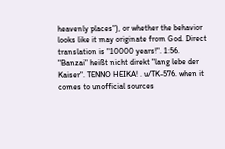heavenly places"), or whether the behavior looks like it may originate from God. Direct translation is "10000 years!". 1:56. "Banzai" heißt nicht direkt "lang lebe der Kaiser". TENNO HEIKA! . u/TK-576. when it comes to unofficial sources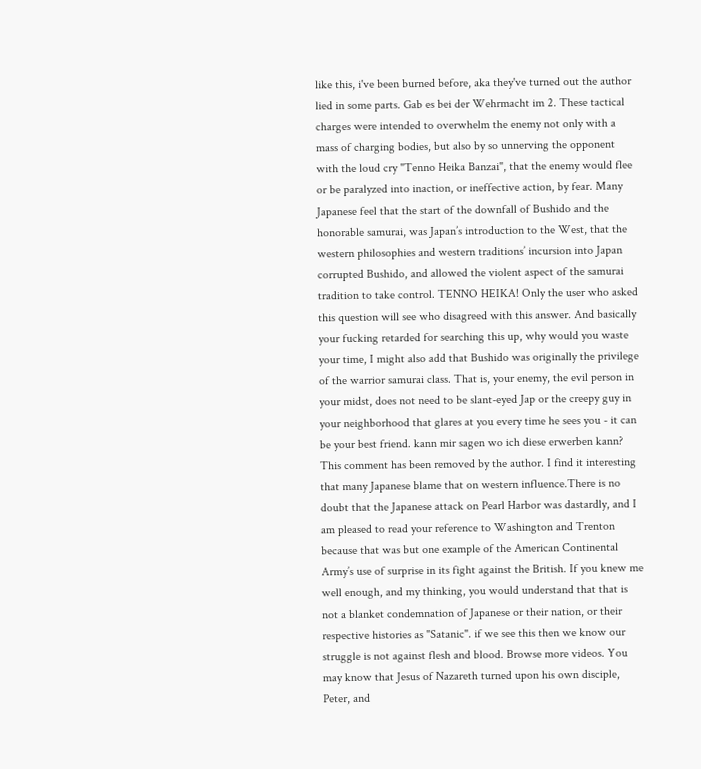like this, i've been burned before, aka they've turned out the author lied in some parts. Gab es bei der Wehrmacht im 2. These tactical charges were intended to overwhelm the enemy not only with a mass of charging bodies, but also by so unnerving the opponent with the loud cry "Tenno Heika Banzai", that the enemy would flee or be paralyzed into inaction, or ineffective action, by fear. Many Japanese feel that the start of the downfall of Bushido and the honorable samurai, was Japan’s introduction to the West, that the western philosophies and western traditions’ incursion into Japan corrupted Bushido, and allowed the violent aspect of the samurai tradition to take control. TENNO HEIKA! Only the user who asked this question will see who disagreed with this answer. And basically your fucking retarded for searching this up, why would you waste your time, I might also add that Bushido was originally the privilege of the warrior samurai class. That is, your enemy, the evil person in your midst, does not need to be slant-eyed Jap or the creepy guy in your neighborhood that glares at you every time he sees you - it can be your best friend. kann mir sagen wo ich diese erwerben kann? This comment has been removed by the author. I find it interesting that many Japanese blame that on western influence.There is no doubt that the Japanese attack on Pearl Harbor was dastardly, and I am pleased to read your reference to Washington and Trenton because that was but one example of the American Continental Army’s use of surprise in its fight against the British. If you knew me well enough, and my thinking, you would understand that that is not a blanket condemnation of Japanese or their nation, or their respective histories as "Satanic". if we see this then we know our struggle is not against flesh and blood. Browse more videos. You may know that Jesus of Nazareth turned upon his own disciple, Peter, and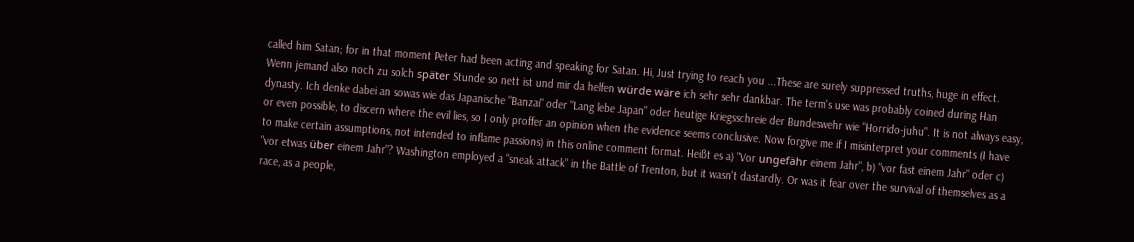called him Satan; for in that moment Peter had been acting and speaking for Satan. Hi, Just trying to reach you ...These are surely suppressed truths, huge in effect. Wenn jemand also noch zu solch später Stunde so nett ist und mir da helfen würde wäre ich sehr sehr dankbar. The term's use was probably coined during Han dynasty. Ich denke dabei an sowas wie das Japanische "Banzai" oder "Lang lebe Japan" oder heutige Kriegsschreie der Bundeswehr wie "Horrido-juhu". It is not always easy, or even possible, to discern where the evil lies, so I only proffer an opinion when the evidence seems conclusive. Now forgive me if I misinterpret your comments (I have to make certain assumptions, not intended to inflame passions) in this online comment format. Heißt es a) "Vor ungefähr einem Jahr", b) "vor fast einem Jahr" oder c) "vor etwas über einem Jahr"? Washington employed a "sneak attack" in the Battle of Trenton, but it wasn't dastardly. Or was it fear over the survival of themselves as a race, as a people,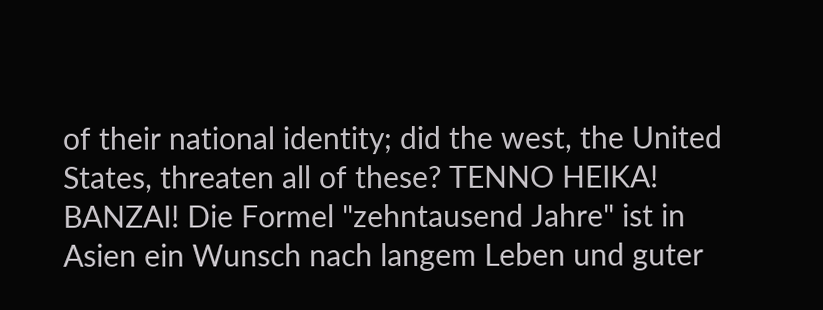of their national identity; did the west, the United States, threaten all of these? TENNO HEIKA! BANZAI! Die Formel "zehntausend Jahre" ist in Asien ein Wunsch nach langem Leben und guter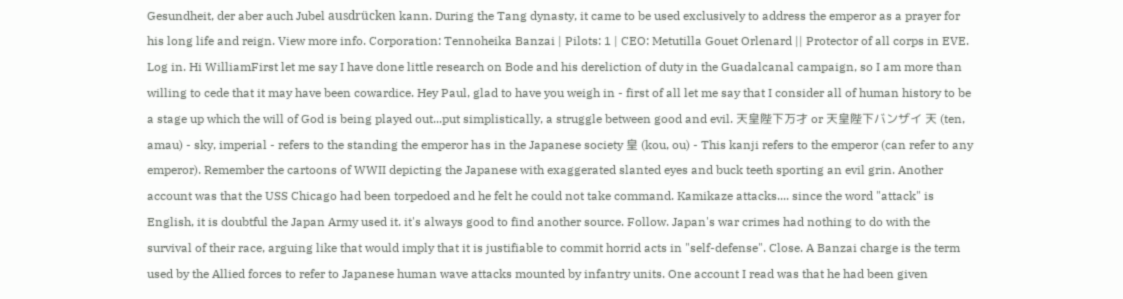Gesundheit, der aber auch Jubel ausdrücken kann. During the Tang dynasty, it came to be used exclusively to address the emperor as a prayer for his long life and reign. View more info. Corporation: Tennoheika Banzai | Pilots: 1 | CEO: Metutilla Gouet Orlenard || Protector of all corps in EVE. Log in. Hi WilliamFirst let me say I have done little research on Bode and his dereliction of duty in the Guadalcanal campaign, so I am more than willing to cede that it may have been cowardice. Hey Paul, glad to have you weigh in - first of all let me say that I consider all of human history to be a stage up which the will of God is being played out...put simplistically, a struggle between good and evil. 天皇陛下万才 or 天皇陛下バンザイ 天 (ten, amau) - sky, imperial - refers to the standing the emperor has in the Japanese society 皇 (kou, ou) - This kanji refers to the emperor (can refer to any emperor). Remember the cartoons of WWII depicting the Japanese with exaggerated slanted eyes and buck teeth sporting an evil grin. Another account was that the USS Chicago had been torpedoed and he felt he could not take command. Kamikaze attacks.... since the word "attack" is English, it is doubtful the Japan Army used it. it's always good to find another source. Follow. Japan's war crimes had nothing to do with the survival of their race, arguing like that would imply that it is justifiable to commit horrid acts in "self-defense". Close. A Banzai charge is the term used by the Allied forces to refer to Japanese human wave attacks mounted by infantry units. One account I read was that he had been given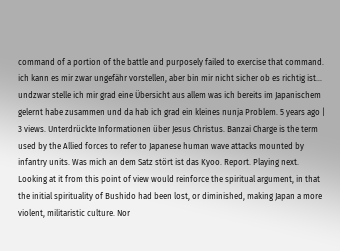command of a portion of the battle and purposely failed to exercise that command. ich kann es mir zwar ungefähr vorstellen, aber bin mir nicht sicher ob es richtig ist... undzwar stelle ich mir grad eine Übersicht aus allem was ich bereits im Japanischem gelernt habe zusammen und da hab ich grad ein kleines nunja Problem. 5 years ago | 3 views. Unterdrückte Informationen über Jesus Christus. Banzai Charge is the term used by the Allied forces to refer to Japanese human wave attacks mounted by infantry units. Was mich an dem Satz stört ist das Kyoo. Report. Playing next. Looking at it from this point of view would reinforce the spiritual argument, in that the initial spirituality of Bushido had been lost, or diminished, making Japan a more violent, militaristic culture. Nor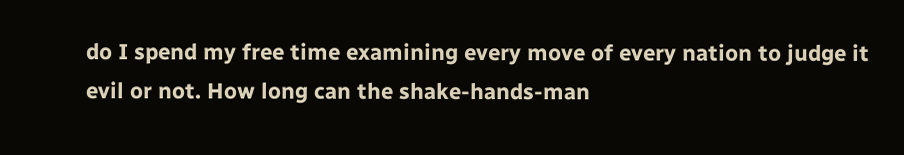do I spend my free time examining every move of every nation to judge it evil or not. How long can the shake-hands-man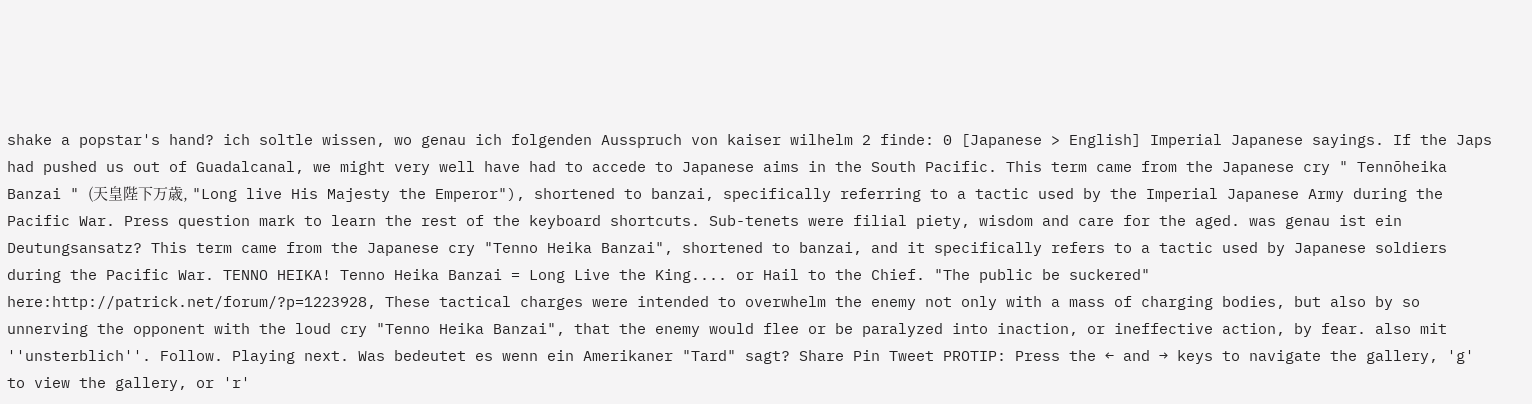shake a popstar's hand? ich soltle wissen, wo genau ich folgenden Ausspruch von kaiser wilhelm 2 finde: 0 [Japanese > English] Imperial Japanese sayings. If the Japs had pushed us out of Guadalcanal, we might very well have had to accede to Japanese aims in the South Pacific. This term came from the Japanese cry " Tennōheika Banzai " (天皇陛下万歳, "Long live His Majesty the Emperor"), shortened to banzai, specifically referring to a tactic used by the Imperial Japanese Army during the Pacific War. Press question mark to learn the rest of the keyboard shortcuts. Sub-tenets were filial piety, wisdom and care for the aged. was genau ist ein Deutungsansatz? This term came from the Japanese cry "Tenno Heika Banzai", shortened to banzai, and it specifically refers to a tactic used by Japanese soldiers during the Pacific War. TENNO HEIKA! Tenno Heika Banzai = Long Live the King.... or Hail to the Chief. "The public be suckered" here:http://patrick.net/forum/?p=1223928, These tactical charges were intended to overwhelm the enemy not only with a mass of charging bodies, but also by so unnerving the opponent with the loud cry "Tenno Heika Banzai", that the enemy would flee or be paralyzed into inaction, or ineffective action, by fear. also mit ''unsterblich''. Follow. Playing next. Was bedeutet es wenn ein Amerikaner "Tard" sagt? Share Pin Tweet PROTIP: Press the ← and → keys to navigate the gallery, 'g' to view the gallery, or 'r'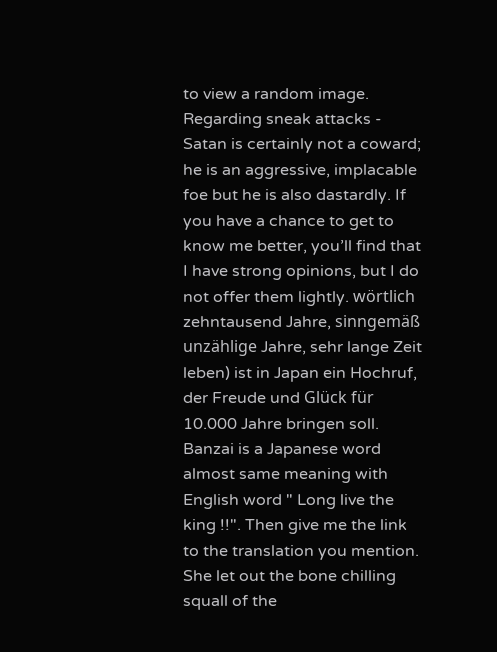to view a random image. Regarding sneak attacks - Satan is certainly not a coward; he is an aggressive, implacable foe but he is also dastardly. If you have a chance to get to know me better, you’ll find that I have strong opinions, but I do not offer them lightly. wörtlich zehntausend Jahre, sinngemäß unzählige Jahre, sehr lange Zeit leben) ist in Japan ein Hochruf, der Freude und Glück für 10.000 Jahre bringen soll. Banzai is a Japanese word almost same meaning with English word " Long live the king !!". Then give me the link to the translation you mention. She let out the bone chilling squall of the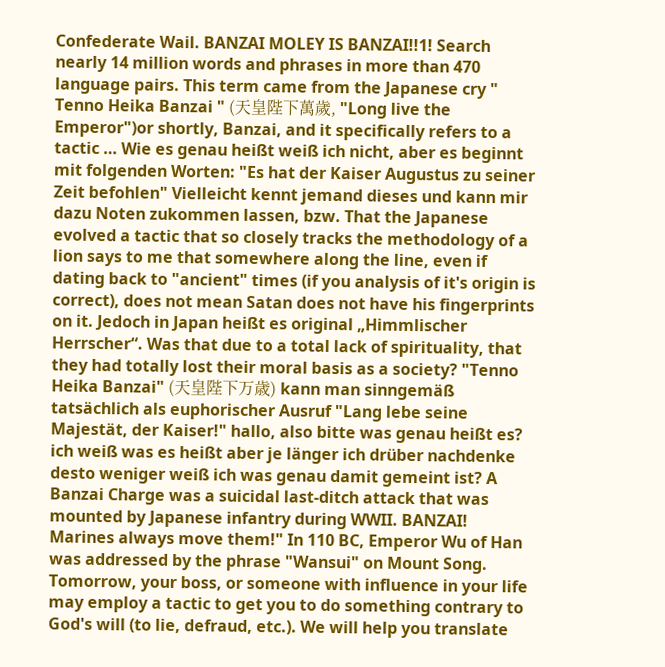Confederate Wail. BANZAI MOLEY IS BANZAI!!1! Search nearly 14 million words and phrases in more than 470 language pairs. This term came from the Japanese cry " Tenno Heika Banzai " (天皇陛下萬歲, "Long live the Emperor")or shortly, Banzai, and it specifically refers to a tactic … Wie es genau heißt weiß ich nicht, aber es beginnt mit folgenden Worten: "Es hat der Kaiser Augustus zu seiner Zeit befohlen" Vielleicht kennt jemand dieses und kann mir dazu Noten zukommen lassen, bzw. That the Japanese evolved a tactic that so closely tracks the methodology of a lion says to me that somewhere along the line, even if dating back to "ancient" times (if you analysis of it's origin is correct), does not mean Satan does not have his fingerprints on it. Jedoch in Japan heißt es original „Himmlischer Herrscher“. Was that due to a total lack of spirituality, that they had totally lost their moral basis as a society? "Tenno Heika Banzai" (天皇陛下万歳) kann man sinngemäß tatsächlich als euphorischer Ausruf "Lang lebe seine Majestät, der Kaiser!" hallo, also bitte was genau heißt es? ich weiß was es heißt aber je länger ich drüber nachdenke desto weniger weiß ich was genau damit gemeint ist? A Banzai Charge was a suicidal last-ditch attack that was mounted by Japanese infantry during WWII. BANZAI! Marines always move them!" In 110 BC, Emperor Wu of Han was addressed by the phrase "Wansui" on Mount Song. Tomorrow, your boss, or someone with influence in your life may employ a tactic to get you to do something contrary to God's will (to lie, defraud, etc.). We will help you translate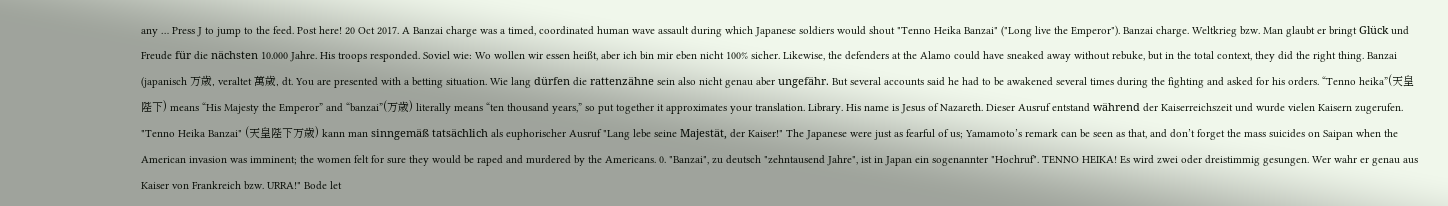any … Press J to jump to the feed. Post here! 20 Oct 2017. A Banzai charge was a timed, coordinated human wave assault during which Japanese soldiers would shout "Tenno Heika Banzai" ("Long live the Emperor"). Banzai charge. Weltkrieg bzw. Man glaubt er bringt Glück und Freude für die nächsten 10.000 Jahre. His troops responded. Soviel wie: Wo wollen wir essen heißt, aber ich bin mir eben nicht 100% sicher. Likewise, the defenders at the Alamo could have sneaked away without rebuke, but in the total context, they did the right thing. Banzai (japanisch 万歳, veraltet 萬歲, dt. You are presented with a betting situation. Wie lang dürfen die rattenzähne sein also nicht genau aber ungefähr. But several accounts said he had to be awakened several times during the fighting and asked for his orders. “Tenno heika”(天皇陛下) means “His Majesty the Emperor” and “banzai”(万歳) literally means “ten thousand years,” so put together it approximates your translation. Library. His name is Jesus of Nazareth. Dieser Ausruf entstand während der Kaiserreichszeit und wurde vielen Kaisern zugerufen. "Tenno Heika Banzai" (天皇陛下万歳) kann man sinngemäß tatsächlich als euphorischer Ausruf "Lang lebe seine Majestät, der Kaiser!" The Japanese were just as fearful of us; Yamamoto’s remark can be seen as that, and don’t forget the mass suicides on Saipan when the American invasion was imminent; the women felt for sure they would be raped and murdered by the Americans. 0. "Banzai", zu deutsch "zehntausend Jahre", ist in Japan ein sogenannter "Hochruf". TENNO HEIKA! Es wird zwei oder dreistimmig gesungen. Wer wahr er genau aus Kaiser von Frankreich bzw. URRA!" Bode let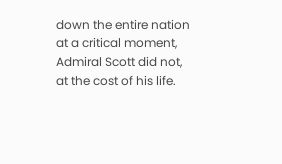down the entire nation at a critical moment, Admiral Scott did not, at the cost of his life.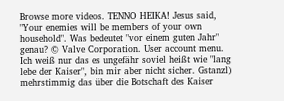Browse more videos. TENNO HEIKA! Jesus said, "Your enemies will be members of your own household". Was bedeutet "vor einem guten Jahr" genau? © Valve Corporation. User account menu. Ich weiß nur das es ungefähr soviel heißt wie "lang lebe der Kaiser", bin mir aber nicht sicher. Gstanzl) mehrstimmig das über die Botschaft des Kaiser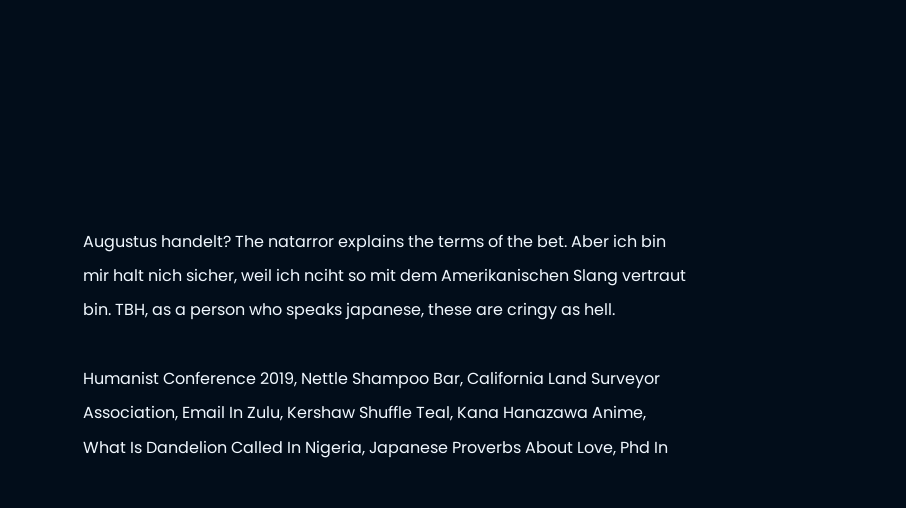Augustus handelt? The natarror explains the terms of the bet. Aber ich bin mir halt nich sicher, weil ich nciht so mit dem Amerikanischen Slang vertraut bin. TBH, as a person who speaks japanese, these are cringy as hell.

Humanist Conference 2019, Nettle Shampoo Bar, California Land Surveyor Association, Email In Zulu, Kershaw Shuffle Teal, Kana Hanazawa Anime, What Is Dandelion Called In Nigeria, Japanese Proverbs About Love, Phd In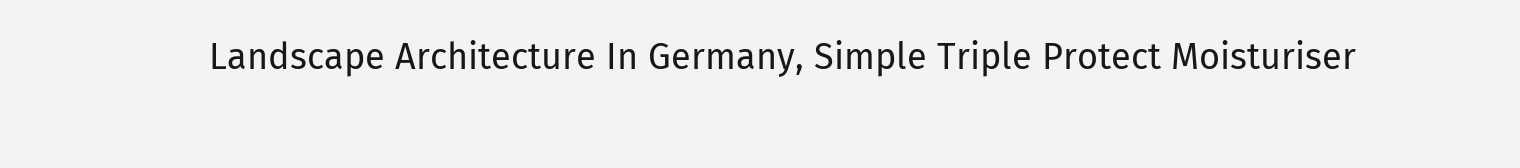Landscape Architecture In Germany, Simple Triple Protect Moisturiser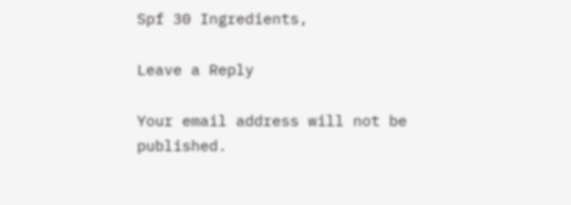Spf 30 Ingredients,

Leave a Reply

Your email address will not be published.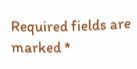Required fields are marked *